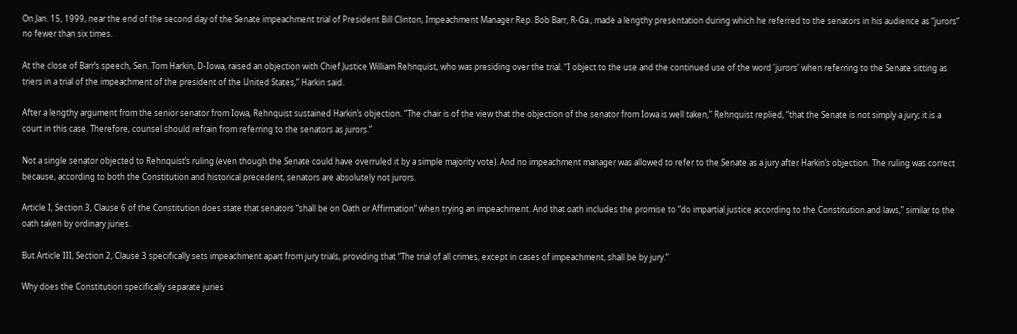On Jan. 15, 1999, near the end of the second day of the Senate impeachment trial of President Bill Clinton, Impeachment Manager Rep. Bob Barr, R-Ga., made a lengthy presentation during which he referred to the senators in his audience as “jurors” no fewer than six times.

At the close of Barr’s speech, Sen. Tom Harkin, D-Iowa, raised an objection with Chief Justice William Rehnquist, who was presiding over the trial. “I object to the use and the continued use of the word 'jurors' when referring to the Senate sitting as triers in a trial of the impeachment of the president of the United States,” Harkin said.

After a lengthy argument from the senior senator from Iowa, Rehnquist sustained Harkin’s objection. “The chair is of the view that the objection of the senator from Iowa is well taken,” Rehnquist replied, “that the Senate is not simply a jury; it is a court in this case. Therefore, counsel should refrain from referring to the senators as jurors.”

Not a single senator objected to Rehnquist’s ruling (even though the Senate could have overruled it by a simple majority vote). And no impeachment manager was allowed to refer to the Senate as a jury after Harkin’s objection. The ruling was correct because, according to both the Constitution and historical precedent, senators are absolutely not jurors.

Article I, Section 3, Clause 6 of the Constitution does state that senators “shall be on Oath or Affirmation” when trying an impeachment. And that oath includes the promise to “do impartial justice according to the Constitution and laws,” similar to the oath taken by ordinary juries.

But Article III, Section 2, Clause 3 specifically sets impeachment apart from jury trials, providing that “The trial of all crimes, except in cases of impeachment, shall be by jury.”

Why does the Constitution specifically separate juries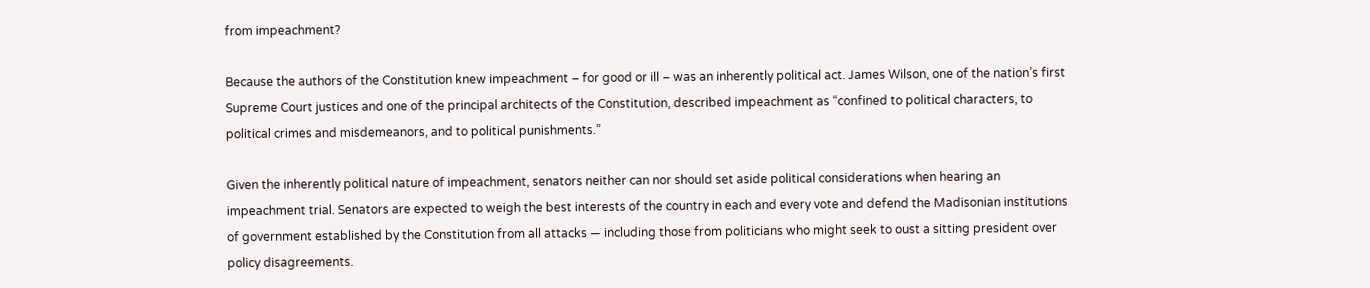from impeachment?

Because the authors of the Constitution knew impeachment – for good or ill – was an inherently political act. James Wilson, one of the nation’s first Supreme Court justices and one of the principal architects of the Constitution, described impeachment as “confined to political characters, to political crimes and misdemeanors, and to political punishments.”

Given the inherently political nature of impeachment, senators neither can nor should set aside political considerations when hearing an impeachment trial. Senators are expected to weigh the best interests of the country in each and every vote and defend the Madisonian institutions of government established by the Constitution from all attacks — including those from politicians who might seek to oust a sitting president over policy disagreements.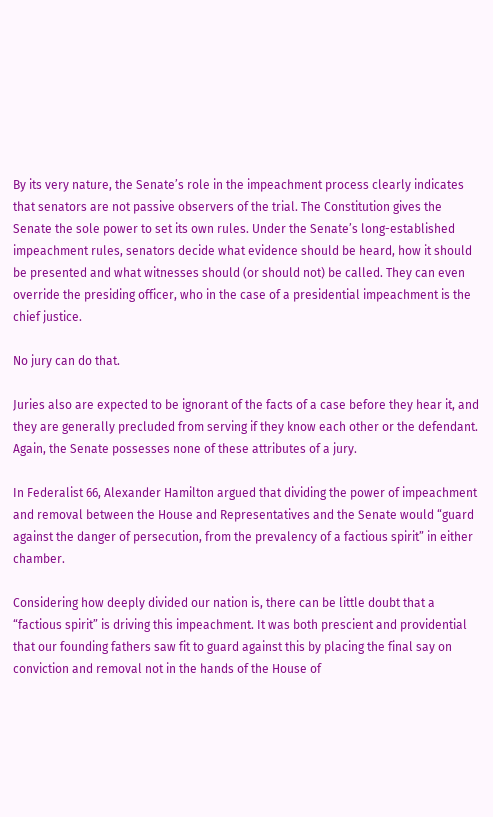By its very nature, the Senate’s role in the impeachment process clearly indicates that senators are not passive observers of the trial. The Constitution gives the Senate the sole power to set its own rules. Under the Senate’s long-established impeachment rules, senators decide what evidence should be heard, how it should be presented and what witnesses should (or should not) be called. They can even override the presiding officer, who in the case of a presidential impeachment is the chief justice.

No jury can do that.

Juries also are expected to be ignorant of the facts of a case before they hear it, and they are generally precluded from serving if they know each other or the defendant. Again, the Senate possesses none of these attributes of a jury.

In Federalist 66, Alexander Hamilton argued that dividing the power of impeachment and removal between the House and Representatives and the Senate would “guard against the danger of persecution, from the prevalency of a factious spirit” in either chamber.

Considering how deeply divided our nation is, there can be little doubt that a “factious spirit” is driving this impeachment. It was both prescient and providential that our founding fathers saw fit to guard against this by placing the final say on conviction and removal not in the hands of the House of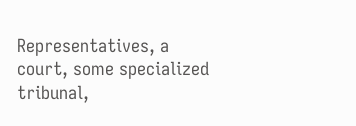Representatives, a court, some specialized tribunal,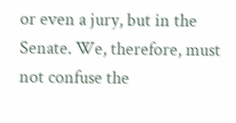or even a jury, but in the Senate. We, therefore, must not confuse the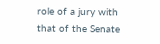role of a jury with that of the Senate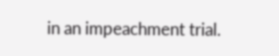in an impeachment trial.